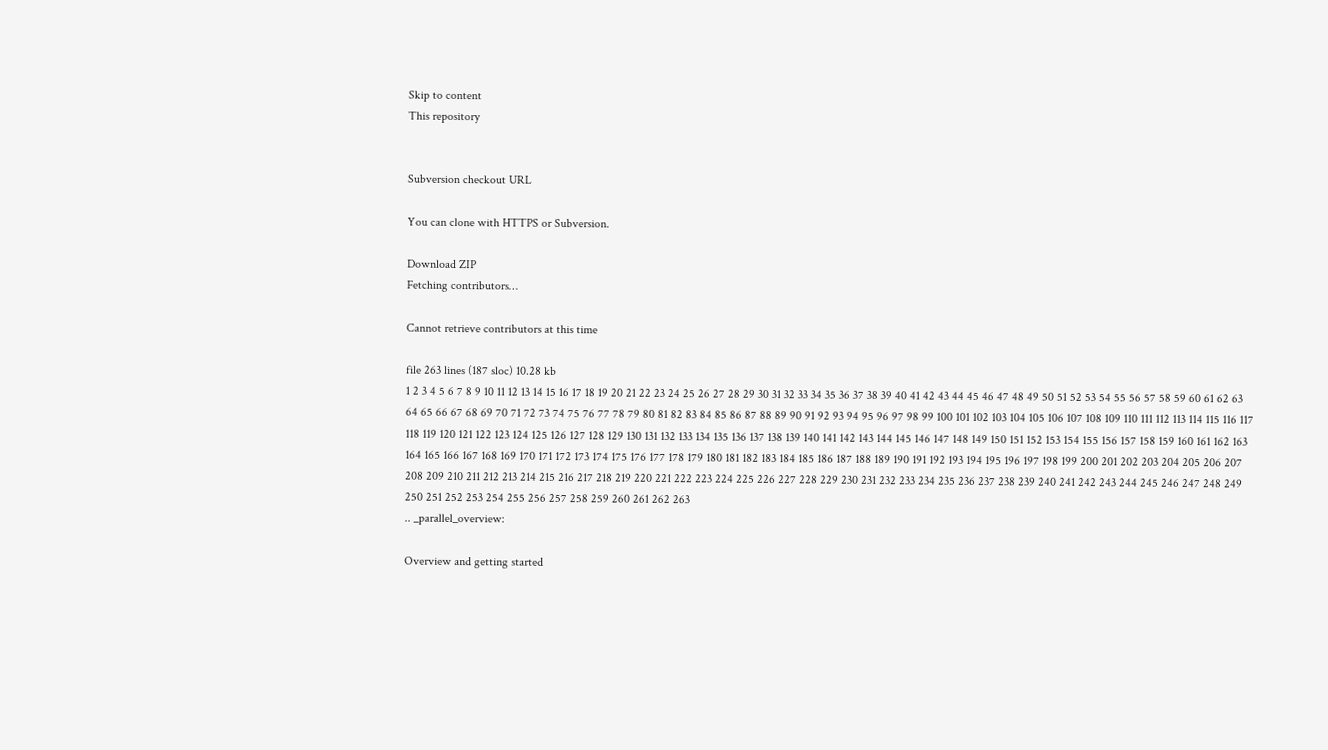Skip to content
This repository


Subversion checkout URL

You can clone with HTTPS or Subversion.

Download ZIP
Fetching contributors…

Cannot retrieve contributors at this time

file 263 lines (187 sloc) 10.28 kb
1 2 3 4 5 6 7 8 9 10 11 12 13 14 15 16 17 18 19 20 21 22 23 24 25 26 27 28 29 30 31 32 33 34 35 36 37 38 39 40 41 42 43 44 45 46 47 48 49 50 51 52 53 54 55 56 57 58 59 60 61 62 63 64 65 66 67 68 69 70 71 72 73 74 75 76 77 78 79 80 81 82 83 84 85 86 87 88 89 90 91 92 93 94 95 96 97 98 99 100 101 102 103 104 105 106 107 108 109 110 111 112 113 114 115 116 117 118 119 120 121 122 123 124 125 126 127 128 129 130 131 132 133 134 135 136 137 138 139 140 141 142 143 144 145 146 147 148 149 150 151 152 153 154 155 156 157 158 159 160 161 162 163 164 165 166 167 168 169 170 171 172 173 174 175 176 177 178 179 180 181 182 183 184 185 186 187 188 189 190 191 192 193 194 195 196 197 198 199 200 201 202 203 204 205 206 207 208 209 210 211 212 213 214 215 216 217 218 219 220 221 222 223 224 225 226 227 228 229 230 231 232 233 234 235 236 237 238 239 240 241 242 243 244 245 246 247 248 249 250 251 252 253 254 255 256 257 258 259 260 261 262 263
.. _parallel_overview:

Overview and getting started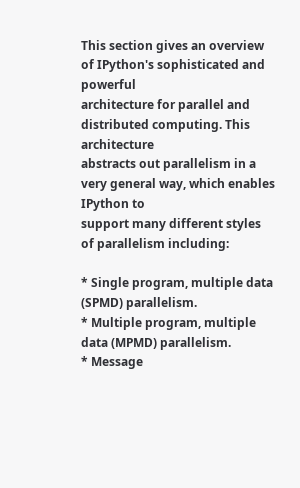This section gives an overview of IPython's sophisticated and powerful
architecture for parallel and distributed computing. This architecture
abstracts out parallelism in a very general way, which enables IPython to
support many different styles of parallelism including:

* Single program, multiple data (SPMD) parallelism.
* Multiple program, multiple data (MPMD) parallelism.
* Message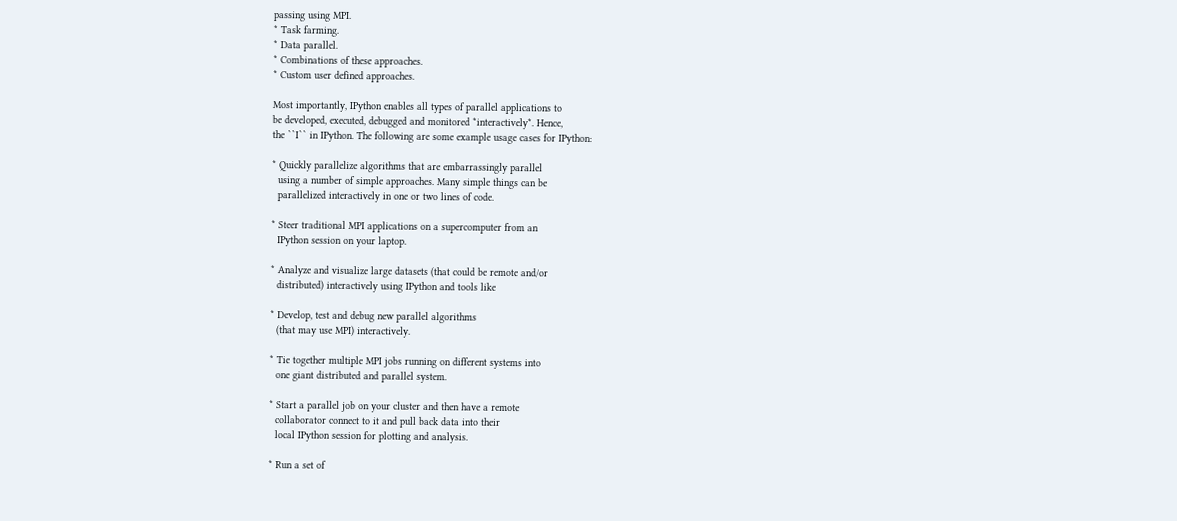passing using MPI.
* Task farming.
* Data parallel.
* Combinations of these approaches.
* Custom user defined approaches.

Most importantly, IPython enables all types of parallel applications to
be developed, executed, debugged and monitored *interactively*. Hence,
the ``I`` in IPython. The following are some example usage cases for IPython:

* Quickly parallelize algorithms that are embarrassingly parallel
  using a number of simple approaches. Many simple things can be
  parallelized interactively in one or two lines of code.

* Steer traditional MPI applications on a supercomputer from an
  IPython session on your laptop.

* Analyze and visualize large datasets (that could be remote and/or
  distributed) interactively using IPython and tools like

* Develop, test and debug new parallel algorithms
  (that may use MPI) interactively.

* Tie together multiple MPI jobs running on different systems into
  one giant distributed and parallel system.

* Start a parallel job on your cluster and then have a remote
  collaborator connect to it and pull back data into their
  local IPython session for plotting and analysis.

* Run a set of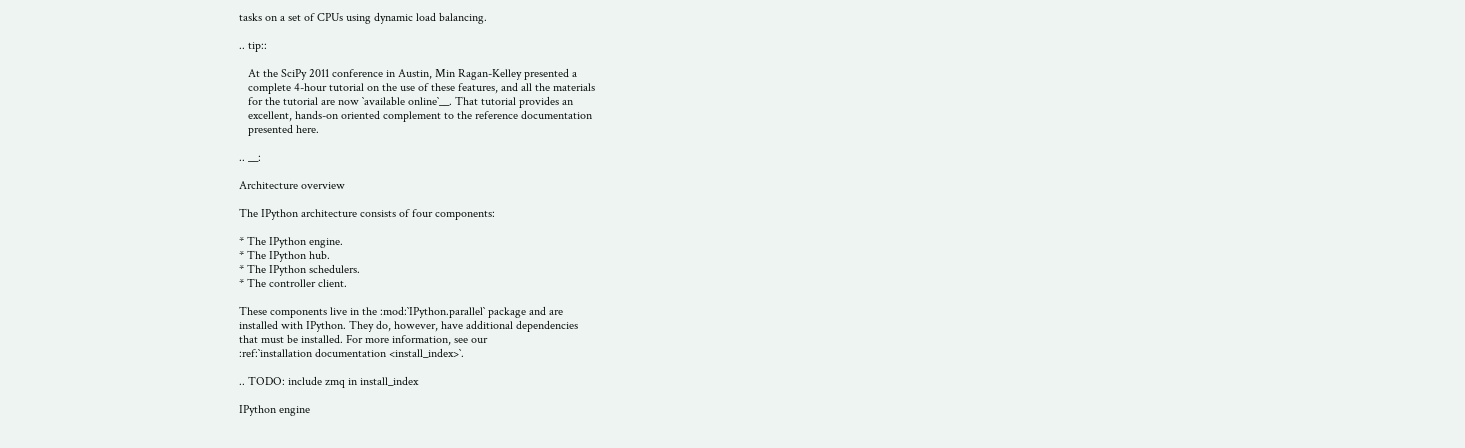tasks on a set of CPUs using dynamic load balancing.

.. tip::

   At the SciPy 2011 conference in Austin, Min Ragan-Kelley presented a
   complete 4-hour tutorial on the use of these features, and all the materials
   for the tutorial are now `available online`__. That tutorial provides an
   excellent, hands-on oriented complement to the reference documentation
   presented here.

.. __:

Architecture overview

The IPython architecture consists of four components:

* The IPython engine.
* The IPython hub.
* The IPython schedulers.
* The controller client.

These components live in the :mod:`IPython.parallel` package and are
installed with IPython. They do, however, have additional dependencies
that must be installed. For more information, see our
:ref:`installation documentation <install_index>`.

.. TODO: include zmq in install_index

IPython engine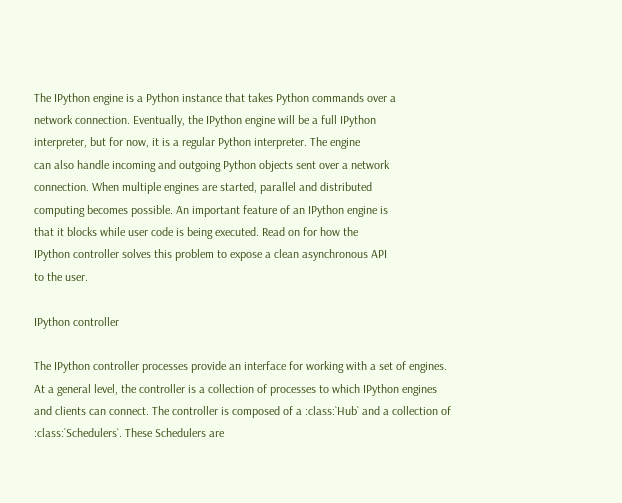The IPython engine is a Python instance that takes Python commands over a
network connection. Eventually, the IPython engine will be a full IPython
interpreter, but for now, it is a regular Python interpreter. The engine
can also handle incoming and outgoing Python objects sent over a network
connection. When multiple engines are started, parallel and distributed
computing becomes possible. An important feature of an IPython engine is
that it blocks while user code is being executed. Read on for how the
IPython controller solves this problem to expose a clean asynchronous API
to the user.

IPython controller

The IPython controller processes provide an interface for working with a set of engines.
At a general level, the controller is a collection of processes to which IPython engines
and clients can connect. The controller is composed of a :class:`Hub` and a collection of
:class:`Schedulers`. These Schedulers are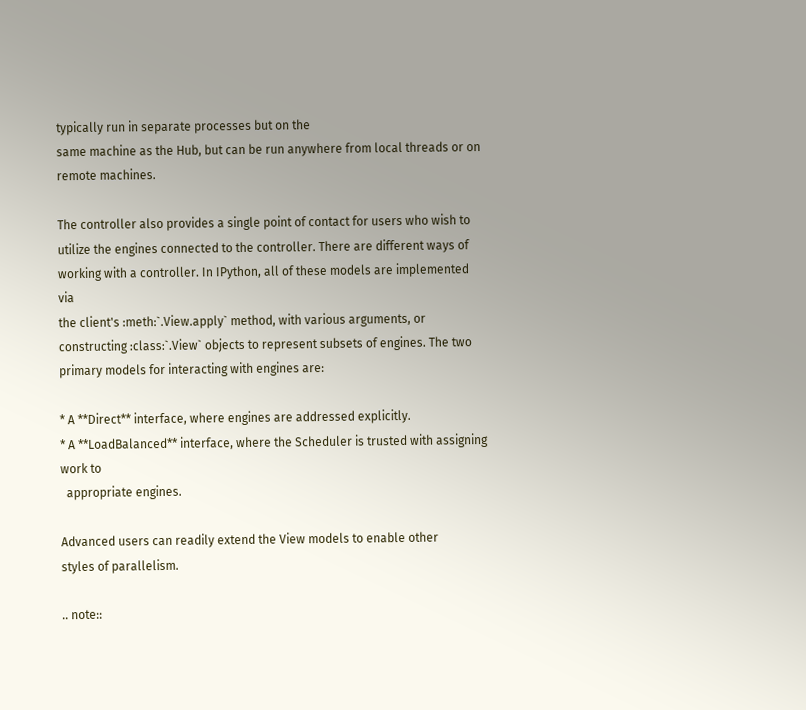typically run in separate processes but on the
same machine as the Hub, but can be run anywhere from local threads or on remote machines.

The controller also provides a single point of contact for users who wish to
utilize the engines connected to the controller. There are different ways of
working with a controller. In IPython, all of these models are implemented via
the client's :meth:`.View.apply` method, with various arguments, or
constructing :class:`.View` objects to represent subsets of engines. The two
primary models for interacting with engines are:

* A **Direct** interface, where engines are addressed explicitly.
* A **LoadBalanced** interface, where the Scheduler is trusted with assigning work to
  appropriate engines.

Advanced users can readily extend the View models to enable other
styles of parallelism.

.. note::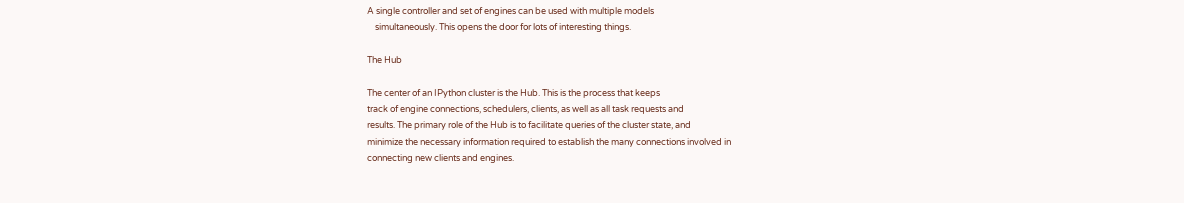A single controller and set of engines can be used with multiple models
    simultaneously. This opens the door for lots of interesting things.

The Hub

The center of an IPython cluster is the Hub. This is the process that keeps
track of engine connections, schedulers, clients, as well as all task requests and
results. The primary role of the Hub is to facilitate queries of the cluster state, and
minimize the necessary information required to establish the many connections involved in
connecting new clients and engines.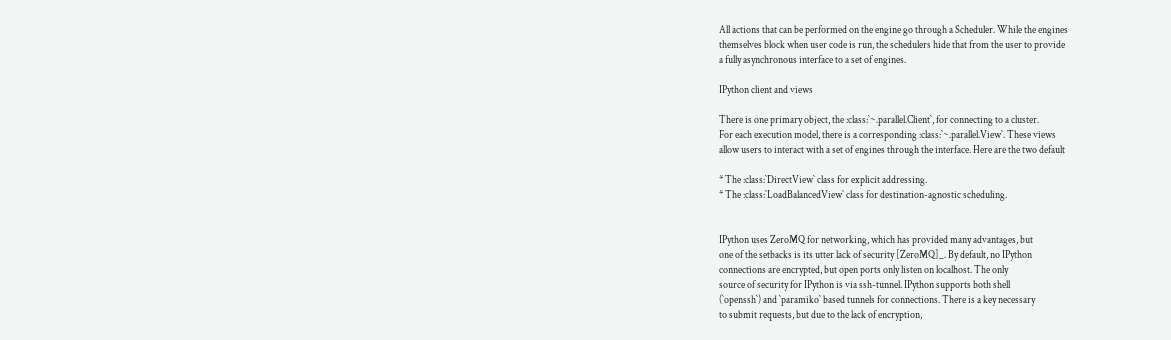All actions that can be performed on the engine go through a Scheduler. While the engines
themselves block when user code is run, the schedulers hide that from the user to provide
a fully asynchronous interface to a set of engines.

IPython client and views

There is one primary object, the :class:`~.parallel.Client`, for connecting to a cluster.
For each execution model, there is a corresponding :class:`~.parallel.View`. These views
allow users to interact with a set of engines through the interface. Here are the two default

* The :class:`DirectView` class for explicit addressing.
* The :class:`LoadBalancedView` class for destination-agnostic scheduling.


IPython uses ZeroMQ for networking, which has provided many advantages, but
one of the setbacks is its utter lack of security [ZeroMQ]_. By default, no IPython
connections are encrypted, but open ports only listen on localhost. The only
source of security for IPython is via ssh-tunnel. IPython supports both shell
(`openssh`) and `paramiko` based tunnels for connections. There is a key necessary
to submit requests, but due to the lack of encryption,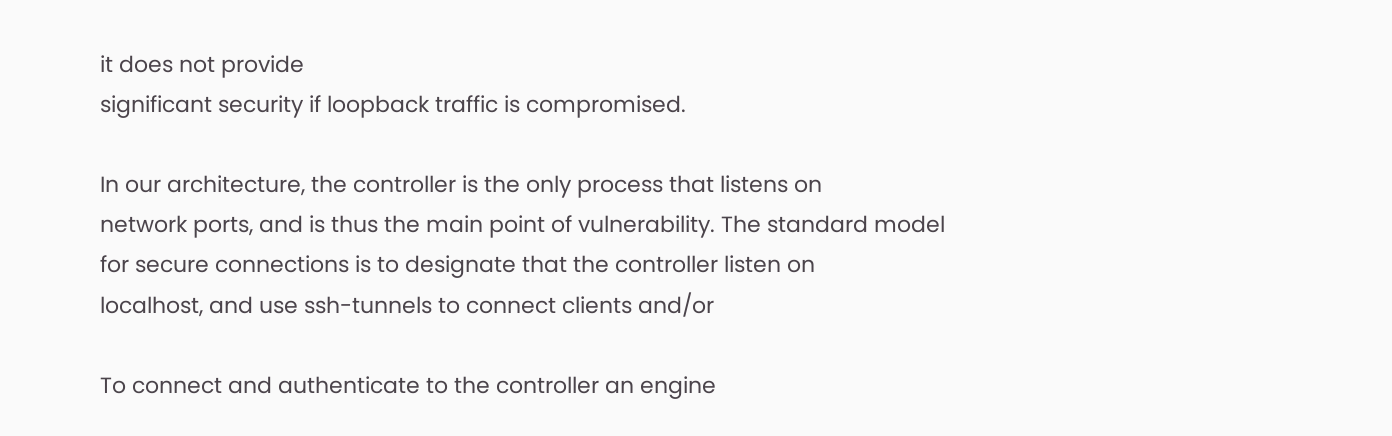it does not provide
significant security if loopback traffic is compromised.

In our architecture, the controller is the only process that listens on
network ports, and is thus the main point of vulnerability. The standard model
for secure connections is to designate that the controller listen on
localhost, and use ssh-tunnels to connect clients and/or

To connect and authenticate to the controller an engine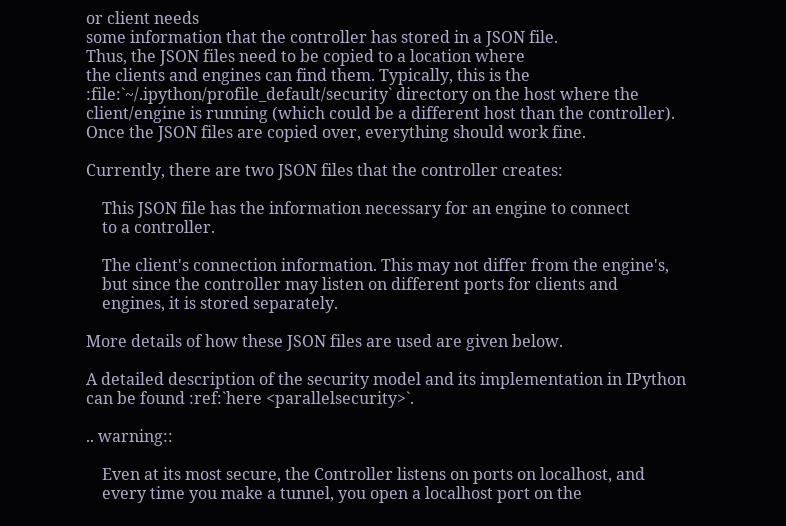or client needs
some information that the controller has stored in a JSON file.
Thus, the JSON files need to be copied to a location where
the clients and engines can find them. Typically, this is the
:file:`~/.ipython/profile_default/security` directory on the host where the
client/engine is running (which could be a different host than the controller).
Once the JSON files are copied over, everything should work fine.

Currently, there are two JSON files that the controller creates:

    This JSON file has the information necessary for an engine to connect
    to a controller.

    The client's connection information. This may not differ from the engine's,
    but since the controller may listen on different ports for clients and
    engines, it is stored separately.

More details of how these JSON files are used are given below.

A detailed description of the security model and its implementation in IPython
can be found :ref:`here <parallelsecurity>`.

.. warning::

    Even at its most secure, the Controller listens on ports on localhost, and
    every time you make a tunnel, you open a localhost port on the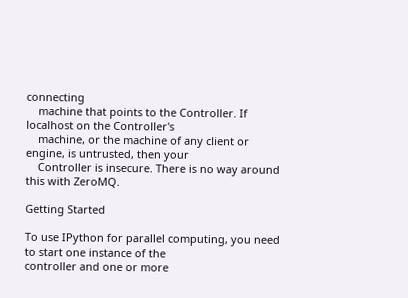connecting
    machine that points to the Controller. If localhost on the Controller's
    machine, or the machine of any client or engine, is untrusted, then your
    Controller is insecure. There is no way around this with ZeroMQ.

Getting Started

To use IPython for parallel computing, you need to start one instance of the
controller and one or more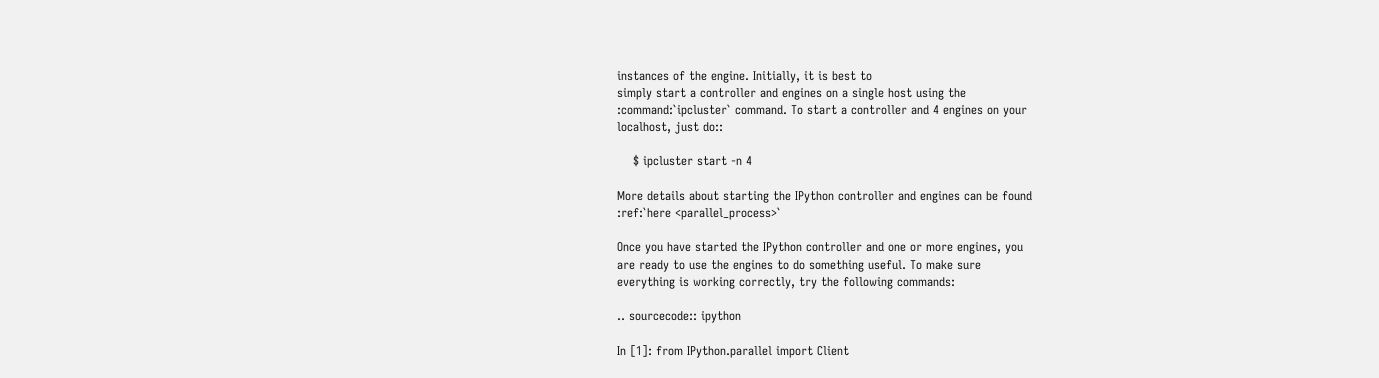instances of the engine. Initially, it is best to
simply start a controller and engines on a single host using the
:command:`ipcluster` command. To start a controller and 4 engines on your
localhost, just do::

    $ ipcluster start -n 4

More details about starting the IPython controller and engines can be found
:ref:`here <parallel_process>`

Once you have started the IPython controller and one or more engines, you
are ready to use the engines to do something useful. To make sure
everything is working correctly, try the following commands:

.. sourcecode:: ipython

In [1]: from IPython.parallel import Client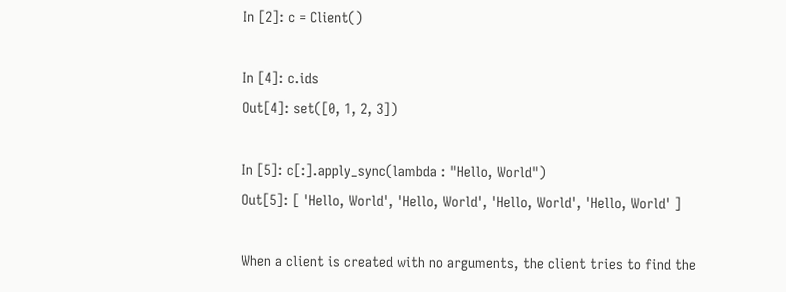In [2]: c = Client()

In [4]: c.ids
Out[4]: set([0, 1, 2, 3])

In [5]: c[:].apply_sync(lambda : "Hello, World")
Out[5]: [ 'Hello, World', 'Hello, World', 'Hello, World', 'Hello, World' ]

When a client is created with no arguments, the client tries to find the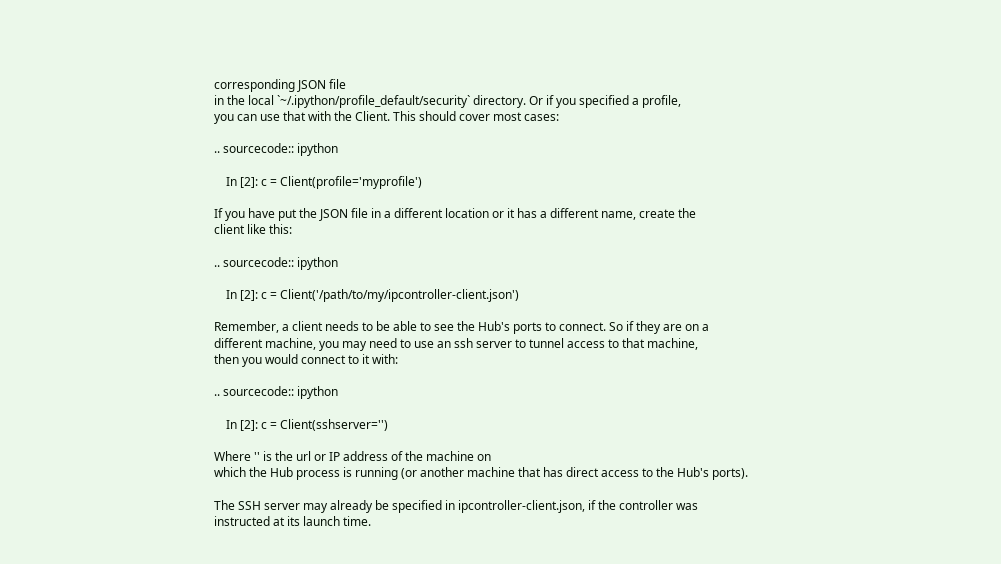corresponding JSON file
in the local `~/.ipython/profile_default/security` directory. Or if you specified a profile,
you can use that with the Client. This should cover most cases:

.. sourcecode:: ipython

    In [2]: c = Client(profile='myprofile')

If you have put the JSON file in a different location or it has a different name, create the
client like this:

.. sourcecode:: ipython

    In [2]: c = Client('/path/to/my/ipcontroller-client.json')

Remember, a client needs to be able to see the Hub's ports to connect. So if they are on a
different machine, you may need to use an ssh server to tunnel access to that machine,
then you would connect to it with:

.. sourcecode:: ipython

    In [2]: c = Client(sshserver='')

Where '' is the url or IP address of the machine on
which the Hub process is running (or another machine that has direct access to the Hub's ports).

The SSH server may already be specified in ipcontroller-client.json, if the controller was
instructed at its launch time.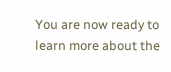You are now ready to learn more about the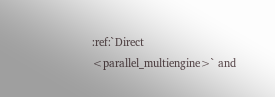:ref:`Direct
<parallel_multiengine>` and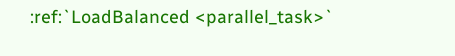:ref:`LoadBalanced <parallel_task>`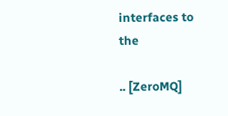interfaces to the

.. [ZeroMQ]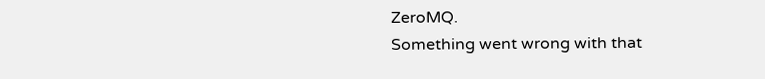ZeroMQ.
Something went wrong with that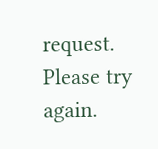request. Please try again.